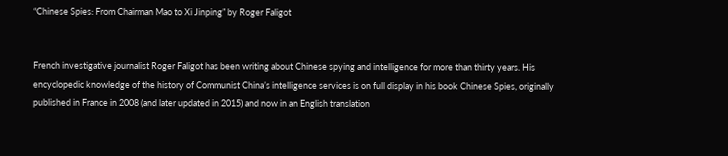“Chinese Spies: From Chairman Mao to Xi Jinping” by Roger Faligot


French investigative journalist Roger Faligot has been writing about Chinese spying and intelligence for more than thirty years. His encyclopedic knowledge of the history of Communist China’s intelligence services is on full display in his book Chinese Spies, originally published in France in 2008 (and later updated in 2015) and now in an English translation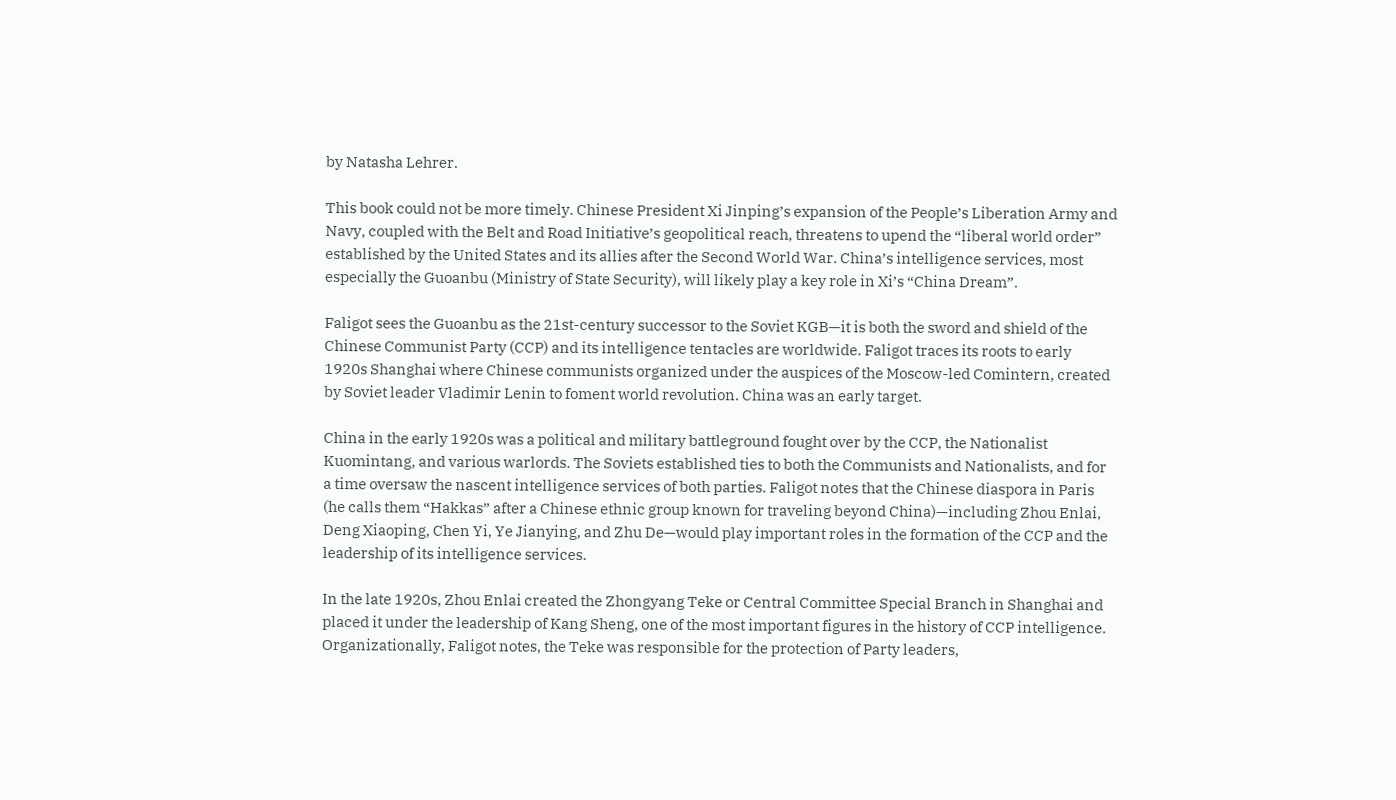by Natasha Lehrer.

This book could not be more timely. Chinese President Xi Jinping’s expansion of the People’s Liberation Army and Navy, coupled with the Belt and Road Initiative’s geopolitical reach, threatens to upend the “liberal world order” established by the United States and its allies after the Second World War. China’s intelligence services, most especially the Guoanbu (Ministry of State Security), will likely play a key role in Xi’s “China Dream”.

Faligot sees the Guoanbu as the 21st-century successor to the Soviet KGB—it is both the sword and shield of the Chinese Communist Party (CCP) and its intelligence tentacles are worldwide. Faligot traces its roots to early 1920s Shanghai where Chinese communists organized under the auspices of the Moscow-led Comintern, created by Soviet leader Vladimir Lenin to foment world revolution. China was an early target.

China in the early 1920s was a political and military battleground fought over by the CCP, the Nationalist Kuomintang, and various warlords. The Soviets established ties to both the Communists and Nationalists, and for a time oversaw the nascent intelligence services of both parties. Faligot notes that the Chinese diaspora in Paris (he calls them “Hakkas” after a Chinese ethnic group known for traveling beyond China)—including Zhou Enlai, Deng Xiaoping, Chen Yi, Ye Jianying, and Zhu De—would play important roles in the formation of the CCP and the leadership of its intelligence services.

In the late 1920s, Zhou Enlai created the Zhongyang Teke or Central Committee Special Branch in Shanghai and placed it under the leadership of Kang Sheng, one of the most important figures in the history of CCP intelligence. Organizationally, Faligot notes, the Teke was responsible for the protection of Party leaders,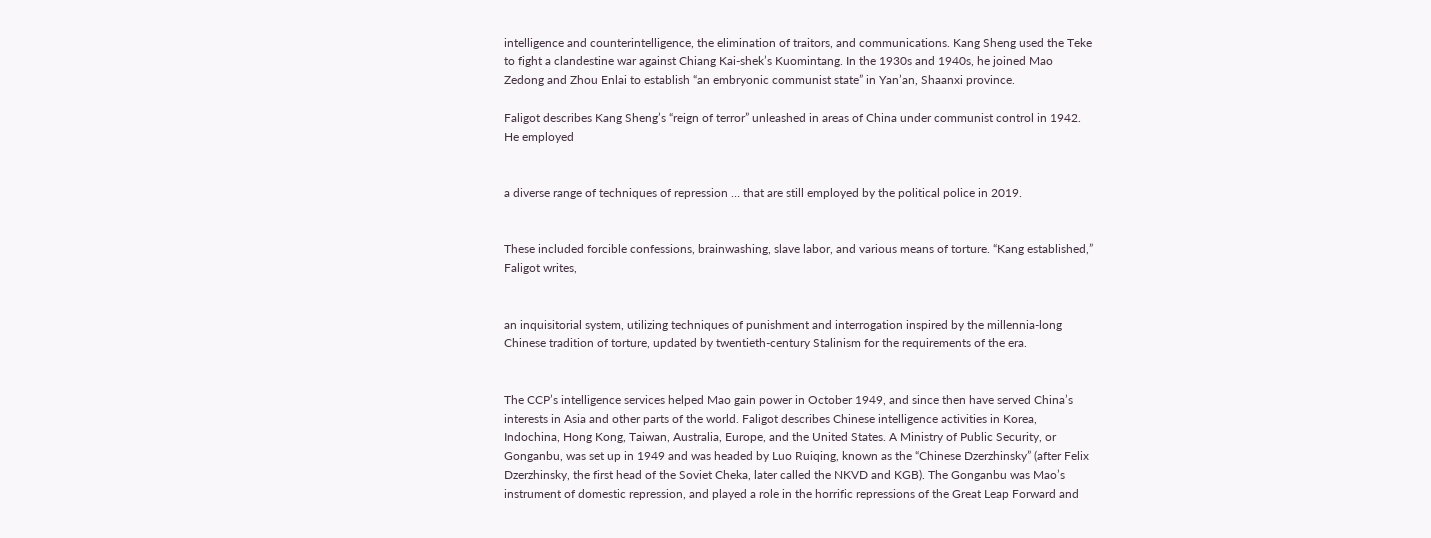intelligence and counterintelligence, the elimination of traitors, and communications. Kang Sheng used the Teke to fight a clandestine war against Chiang Kai-shek’s Kuomintang. In the 1930s and 1940s, he joined Mao Zedong and Zhou Enlai to establish “an embryonic communist state” in Yan’an, Shaanxi province.

Faligot describes Kang Sheng’s “reign of terror” unleashed in areas of China under communist control in 1942. He employed


a diverse range of techniques of repression … that are still employed by the political police in 2019.


These included forcible confessions, brainwashing, slave labor, and various means of torture. “Kang established,” Faligot writes,


an inquisitorial system, utilizing techniques of punishment and interrogation inspired by the millennia-long Chinese tradition of torture, updated by twentieth-century Stalinism for the requirements of the era.


The CCP’s intelligence services helped Mao gain power in October 1949, and since then have served China’s interests in Asia and other parts of the world. Faligot describes Chinese intelligence activities in Korea, Indochina, Hong Kong, Taiwan, Australia, Europe, and the United States. A Ministry of Public Security, or Gonganbu, was set up in 1949 and was headed by Luo Ruiqing, known as the “Chinese Dzerzhinsky” (after Felix Dzerzhinsky, the first head of the Soviet Cheka, later called the NKVD and KGB). The Gonganbu was Mao’s instrument of domestic repression, and played a role in the horrific repressions of the Great Leap Forward and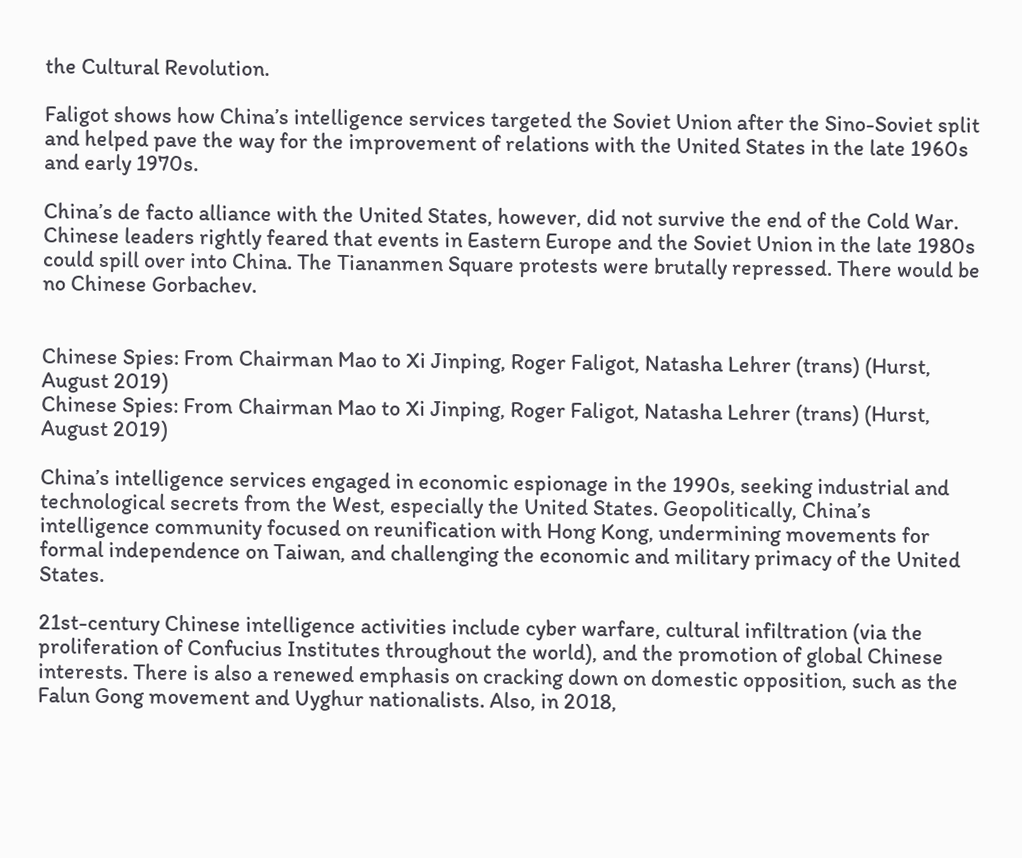the Cultural Revolution.

Faligot shows how China’s intelligence services targeted the Soviet Union after the Sino-Soviet split and helped pave the way for the improvement of relations with the United States in the late 1960s and early 1970s.

China’s de facto alliance with the United States, however, did not survive the end of the Cold War. Chinese leaders rightly feared that events in Eastern Europe and the Soviet Union in the late 1980s could spill over into China. The Tiananmen Square protests were brutally repressed. There would be no Chinese Gorbachev.


Chinese Spies: From Chairman Mao to Xi Jinping, Roger Faligot, Natasha Lehrer (trans) (Hurst, August 2019)
Chinese Spies: From Chairman Mao to Xi Jinping, Roger Faligot, Natasha Lehrer (trans) (Hurst, August 2019)

China’s intelligence services engaged in economic espionage in the 1990s, seeking industrial and technological secrets from the West, especially the United States. Geopolitically, China’s intelligence community focused on reunification with Hong Kong, undermining movements for formal independence on Taiwan, and challenging the economic and military primacy of the United States.

21st-century Chinese intelligence activities include cyber warfare, cultural infiltration (via the proliferation of Confucius Institutes throughout the world), and the promotion of global Chinese interests. There is also a renewed emphasis on cracking down on domestic opposition, such as the Falun Gong movement and Uyghur nationalists. Also, in 2018,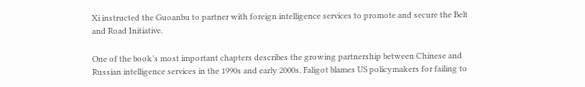Xi instructed the Guoanbu to partner with foreign intelligence services to promote and secure the Belt and Road Initiative.

One of the book’s most important chapters describes the growing partnership between Chinese and Russian intelligence services in the 1990s and early 2000s. Faligot blames US policymakers for failing to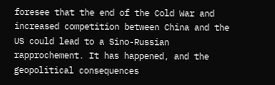foresee that the end of the Cold War and increased competition between China and the US could lead to a Sino-Russian rapprochement. It has happened, and the geopolitical consequences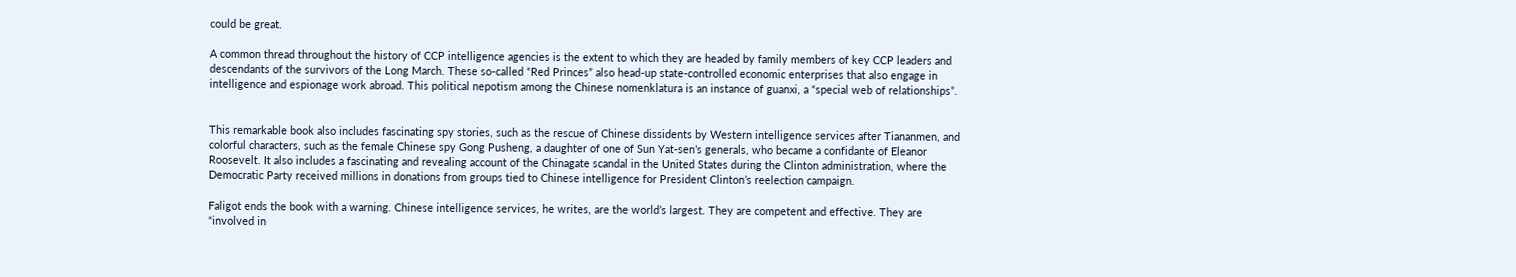could be great.

A common thread throughout the history of CCP intelligence agencies is the extent to which they are headed by family members of key CCP leaders and descendants of the survivors of the Long March. These so-called “Red Princes” also head-up state-controlled economic enterprises that also engage in intelligence and espionage work abroad. This political nepotism among the Chinese nomenklatura is an instance of guanxi, a “special web of relationships”.


This remarkable book also includes fascinating spy stories, such as the rescue of Chinese dissidents by Western intelligence services after Tiananmen, and colorful characters, such as the female Chinese spy Gong Pusheng, a daughter of one of Sun Yat-sen’s generals, who became a confidante of Eleanor Roosevelt. It also includes a fascinating and revealing account of the Chinagate scandal in the United States during the Clinton administration, where the Democratic Party received millions in donations from groups tied to Chinese intelligence for President Clinton’s reelection campaign.

Faligot ends the book with a warning. Chinese intelligence services, he writes, are the world’s largest. They are competent and effective. They are “involved in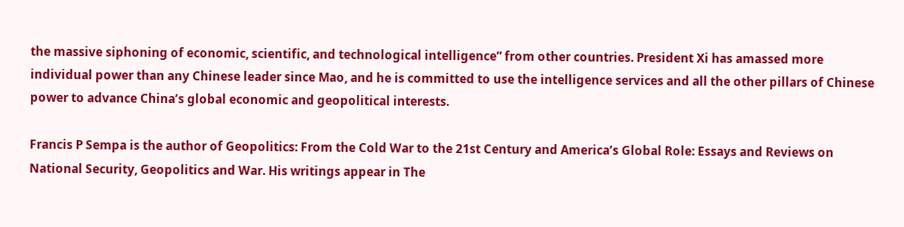the massive siphoning of economic, scientific, and technological intelligence” from other countries. President Xi has amassed more individual power than any Chinese leader since Mao, and he is committed to use the intelligence services and all the other pillars of Chinese power to advance China’s global economic and geopolitical interests.

Francis P Sempa is the author of Geopolitics: From the Cold War to the 21st Century and America’s Global Role: Essays and Reviews on National Security, Geopolitics and War. His writings appear in The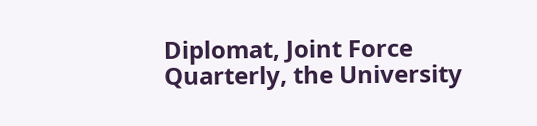Diplomat, Joint Force Quarterly, the University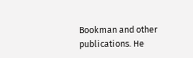Bookman and other publications. He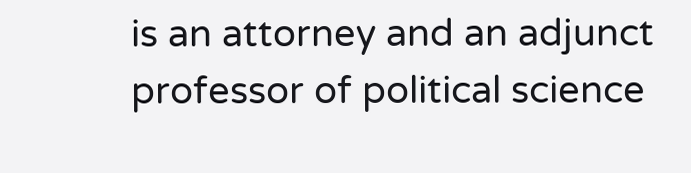is an attorney and an adjunct professor of political science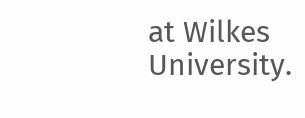at Wilkes University.